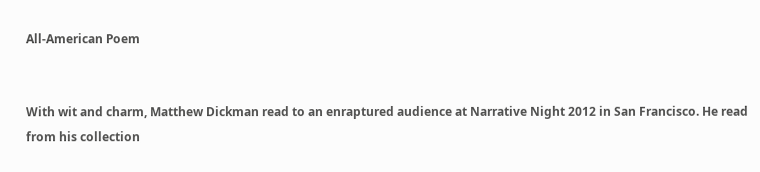All-American Poem


With wit and charm, Matthew Dickman read to an enraptured audience at Narrative Night 2012 in San Francisco. He read from his collection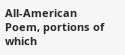All-American Poem, portions of which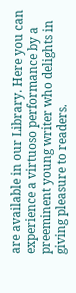are available in our Library. Here you can experience a virtuoso performance by a preeminent young writer who delights in giving pleasure to readers.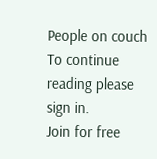People on couch
To continue reading please sign in.
Join for free